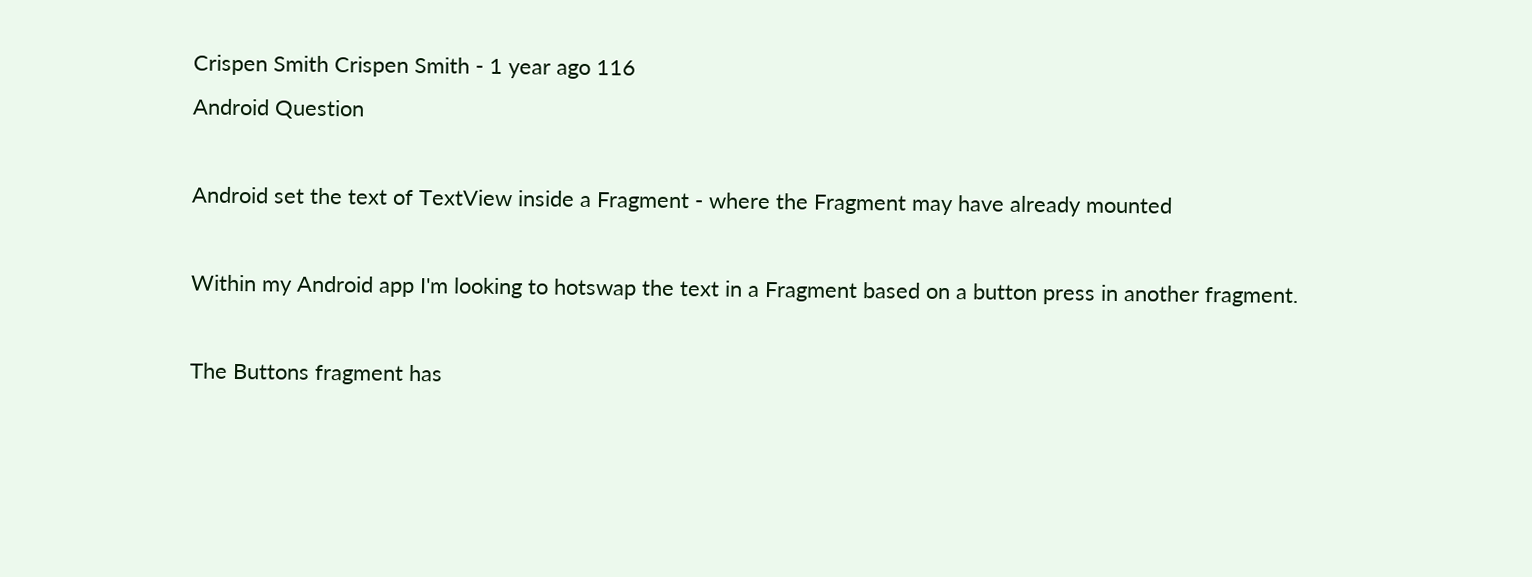Crispen Smith Crispen Smith - 1 year ago 116
Android Question

Android set the text of TextView inside a Fragment - where the Fragment may have already mounted

Within my Android app I'm looking to hotswap the text in a Fragment based on a button press in another fragment.

The Buttons fragment has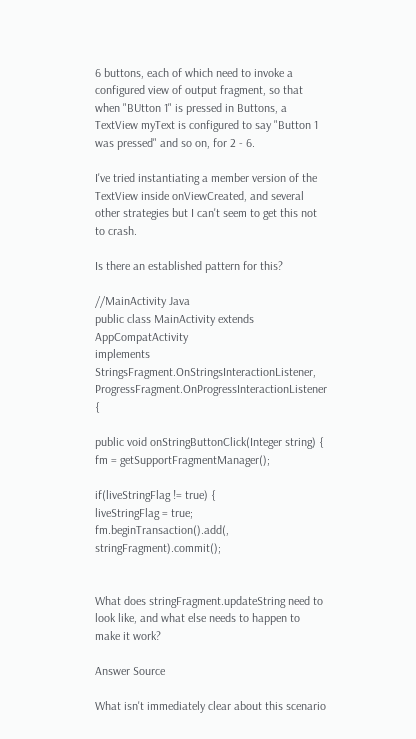6 buttons, each of which need to invoke a configured view of output fragment, so that when "BUtton 1" is pressed in Buttons, a TextView myText is configured to say "Button 1 was pressed" and so on, for 2 - 6.

I've tried instantiating a member version of the TextView inside onViewCreated, and several other strategies but I can't seem to get this not to crash.

Is there an established pattern for this?

//MainActivity Java
public class MainActivity extends AppCompatActivity
implements StringsFragment.OnStringsInteractionListener,
ProgressFragment.OnProgressInteractionListener {

public void onStringButtonClick(Integer string) {
fm = getSupportFragmentManager();

if(liveStringFlag != true) {
liveStringFlag = true;
fm.beginTransaction().add(, stringFragment).commit();


What does stringFragment.updateString need to look like, and what else needs to happen to make it work?

Answer Source

What isn't immediately clear about this scenario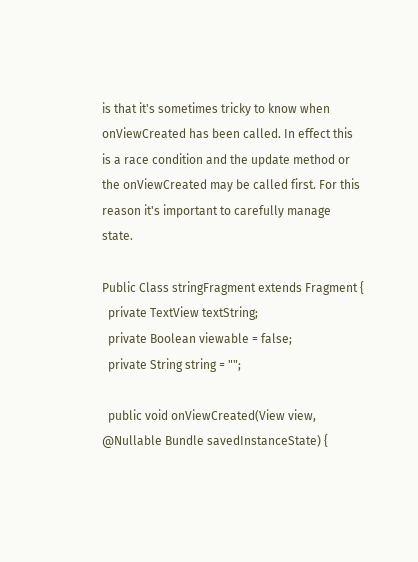is that it's sometimes tricky to know when onViewCreated has been called. In effect this is a race condition and the update method or the onViewCreated may be called first. For this reason it's important to carefully manage state.

Public Class stringFragment extends Fragment {
  private TextView textString;
  private Boolean viewable = false;
  private String string = "";

  public void onViewCreated(View view, @Nullable Bundle savedInstanceState) {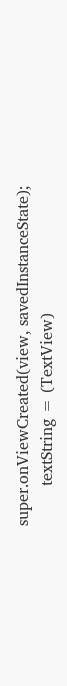super.onViewCreated(view, savedInstanceState);
        textString = (TextView)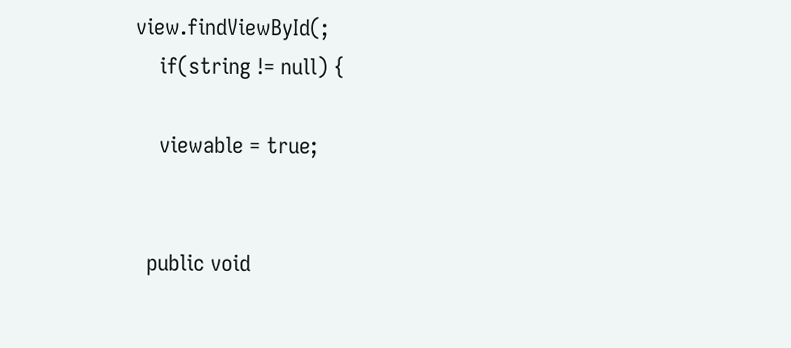view.findViewById(;
    if(string != null) {

    viewable = true;


  public void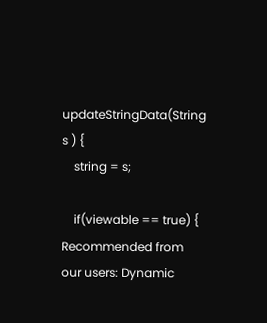updateStringData(String s ) {
    string = s;

    if(viewable == true) {
Recommended from our users: Dynamic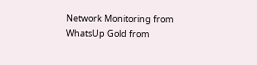Network Monitoring from WhatsUp Gold from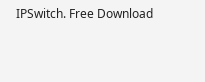IPSwitch. Free Download